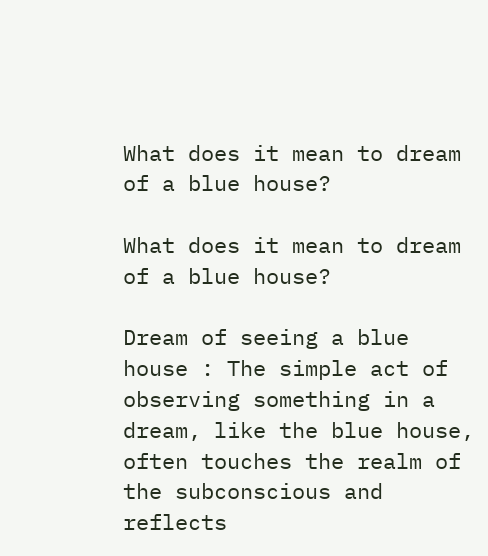What does it mean to dream of a blue house?

What does it mean to dream of a blue house?

Dream of seeing a blue house : The simple act of observing something in a dream, like the blue house, often touches the realm of the subconscious and reflects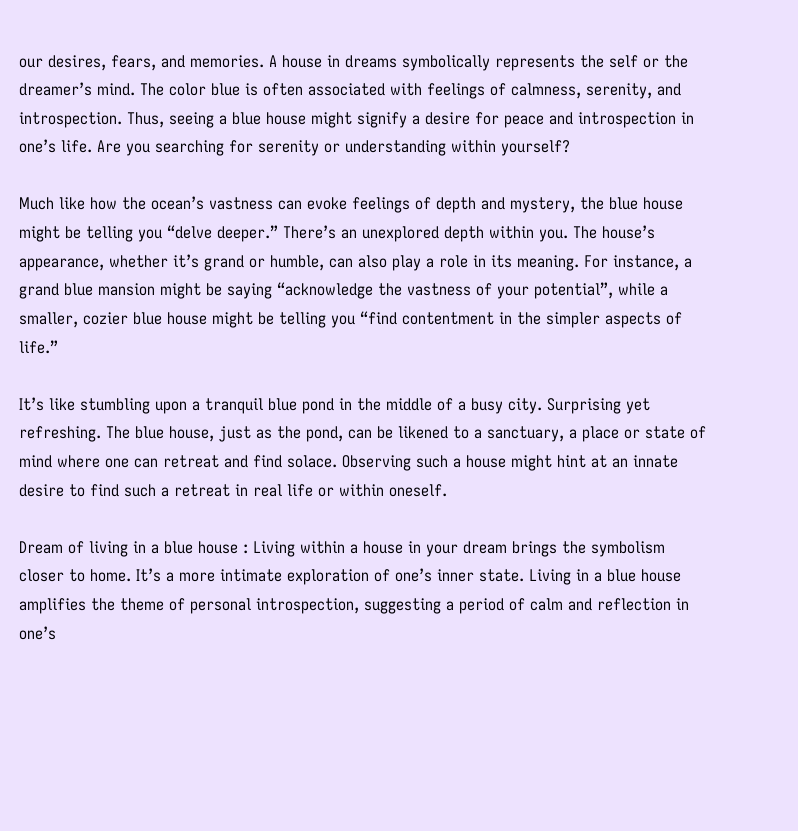our desires, fears, and memories. A house in dreams symbolically represents the self or the dreamer’s mind. The color blue is often associated with feelings of calmness, serenity, and introspection. Thus, seeing a blue house might signify a desire for peace and introspection in one’s life. Are you searching for serenity or understanding within yourself?

Much like how the ocean’s vastness can evoke feelings of depth and mystery, the blue house might be telling you “delve deeper.” There’s an unexplored depth within you. The house’s appearance, whether it’s grand or humble, can also play a role in its meaning. For instance, a grand blue mansion might be saying “acknowledge the vastness of your potential”, while a smaller, cozier blue house might be telling you “find contentment in the simpler aspects of life.”

It’s like stumbling upon a tranquil blue pond in the middle of a busy city. Surprising yet refreshing. The blue house, just as the pond, can be likened to a sanctuary, a place or state of mind where one can retreat and find solace. Observing such a house might hint at an innate desire to find such a retreat in real life or within oneself.

Dream of living in a blue house : Living within a house in your dream brings the symbolism closer to home. It’s a more intimate exploration of one’s inner state. Living in a blue house amplifies the theme of personal introspection, suggesting a period of calm and reflection in one’s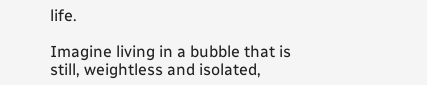life.

Imagine living in a bubble that is still, weightless and isolated,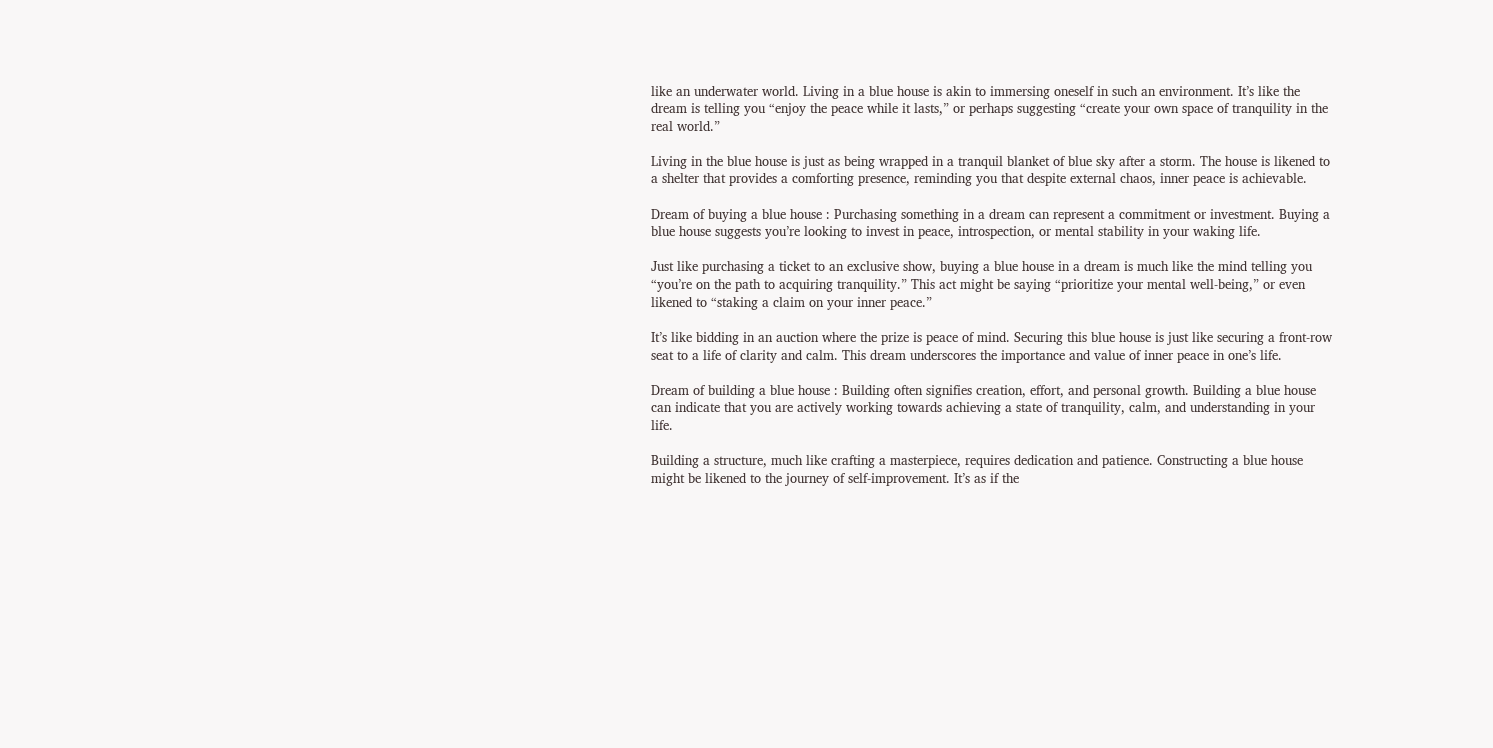like an underwater world. Living in a blue house is akin to immersing oneself in such an environment. It’s like the dream is telling you “enjoy the peace while it lasts,” or perhaps suggesting “create your own space of tranquility in the real world.”

Living in the blue house is just as being wrapped in a tranquil blanket of blue sky after a storm. The house is likened to a shelter that provides a comforting presence, reminding you that despite external chaos, inner peace is achievable.

Dream of buying a blue house : Purchasing something in a dream can represent a commitment or investment. Buying a blue house suggests you’re looking to invest in peace, introspection, or mental stability in your waking life.

Just like purchasing a ticket to an exclusive show, buying a blue house in a dream is much like the mind telling you “you’re on the path to acquiring tranquility.” This act might be saying “prioritize your mental well-being,” or even likened to “staking a claim on your inner peace.”

It’s like bidding in an auction where the prize is peace of mind. Securing this blue house is just like securing a front-row seat to a life of clarity and calm. This dream underscores the importance and value of inner peace in one’s life.

Dream of building a blue house : Building often signifies creation, effort, and personal growth. Building a blue house can indicate that you are actively working towards achieving a state of tranquility, calm, and understanding in your life.

Building a structure, much like crafting a masterpiece, requires dedication and patience. Constructing a blue house might be likened to the journey of self-improvement. It’s as if the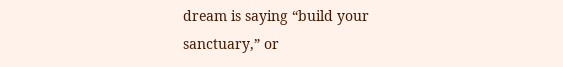dream is saying “build your sanctuary,” or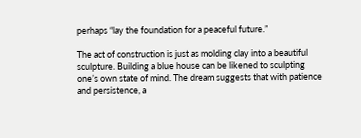perhaps “lay the foundation for a peaceful future.”

The act of construction is just as molding clay into a beautiful sculpture. Building a blue house can be likened to sculpting one’s own state of mind. The dream suggests that with patience and persistence, a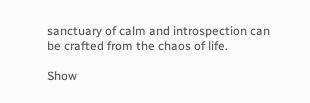sanctuary of calm and introspection can be crafted from the chaos of life.

Show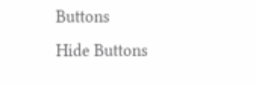Buttons
Hide Buttons